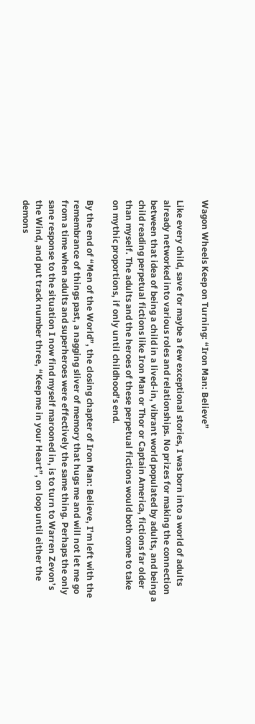Wagon Wheels Keep on Turning: “Iron Man: Believe”

Like every child, save for maybe a few exceptional stories, I was born into a world of adults already networked into various roles and relationships. No prizes for making the connection between that idea of being a child in a lived-in, vibrant world populated by adults, and being a child reading perpetual fictions like Iron Man or Thor or Captain America, fictions far older than myself. The adults and the heroes of these perpetual fictions would both come to take on mythic proportions, if only until childhood’s end.

By the end of “Men of the World”, the closing chapter of Iron Man: Believe, I’m left with the remembrance of things past, a nagging sliver of memory that hugs me and will not let me go from a time when adults and superheroes were effectively the same thing. Perhaps the only sane response to the situation I now find myself marooned in, is to turn to Warren Zevon’s the Wind, and put track number three, “Keep me in your Heart”, on loop until either the demons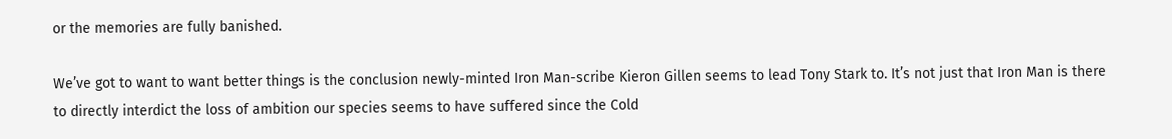or the memories are fully banished.

We’ve got to want to want better things is the conclusion newly-minted Iron Man-scribe Kieron Gillen seems to lead Tony Stark to. It’s not just that Iron Man is there to directly interdict the loss of ambition our species seems to have suffered since the Cold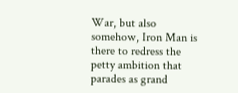War, but also somehow, Iron Man is there to redress the petty ambition that parades as grand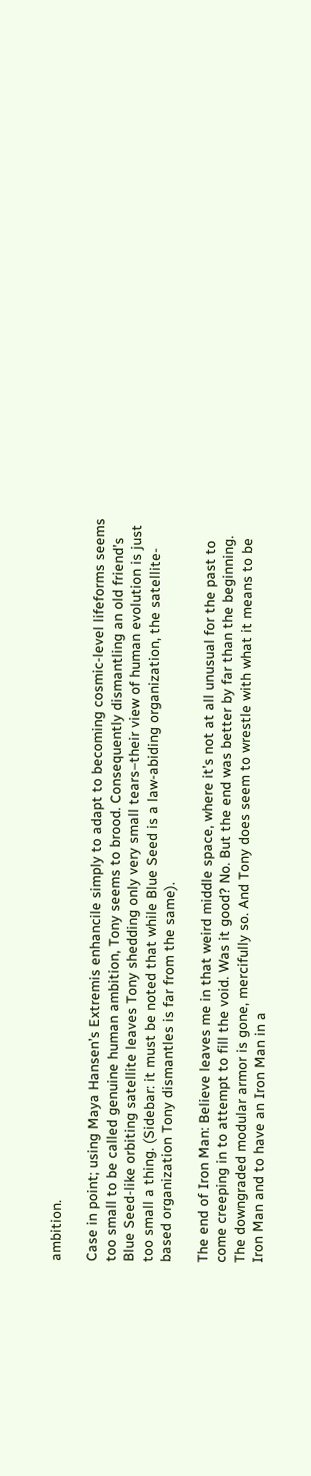ambition.

Case in point; using Maya Hansen’s Extremis enhancile simply to adapt to becoming cosmic-level lifeforms seems too small to be called genuine human ambition, Tony seems to brood. Consequently dismantling an old friend’s Blue Seed-like orbiting satellite leaves Tony shedding only very small tears–their view of human evolution is just too small a thing. (Sidebar: it must be noted that while Blue Seed is a law-abiding organization, the satellite-based organization Tony dismantles is far from the same).

The end of Iron Man: Believe leaves me in that weird middle space, where it’s not at all unusual for the past to come creeping in to attempt to fill the void. Was it good? No. But the end was better by far than the beginning. The downgraded modular armor is gone, mercifully so. And Tony does seem to wrestle with what it means to be Iron Man and to have an Iron Man in a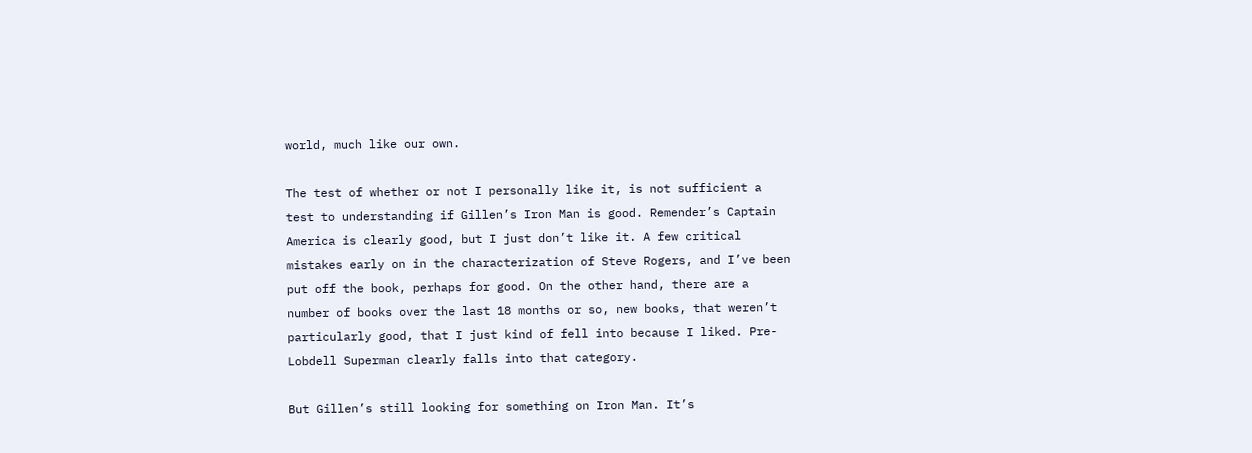world, much like our own.

The test of whether or not I personally like it, is not sufficient a test to understanding if Gillen’s Iron Man is good. Remender’s Captain America is clearly good, but I just don’t like it. A few critical mistakes early on in the characterization of Steve Rogers, and I’ve been put off the book, perhaps for good. On the other hand, there are a number of books over the last 18 months or so, new books, that weren’t particularly good, that I just kind of fell into because I liked. Pre-Lobdell Superman clearly falls into that category.

But Gillen’s still looking for something on Iron Man. It’s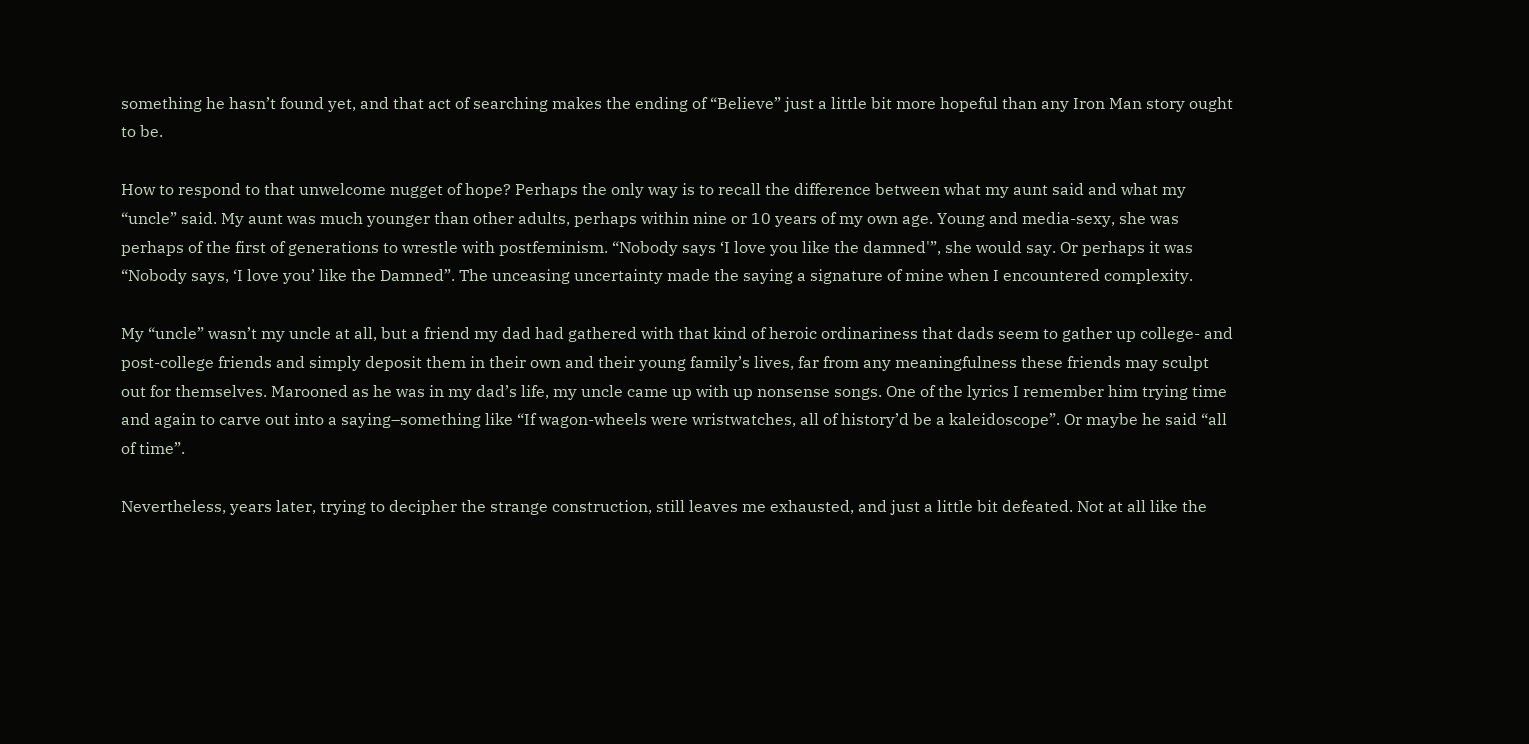something he hasn’t found yet, and that act of searching makes the ending of “Believe” just a little bit more hopeful than any Iron Man story ought to be.

How to respond to that unwelcome nugget of hope? Perhaps the only way is to recall the difference between what my aunt said and what my “uncle” said. My aunt was much younger than other adults, perhaps within nine or 10 years of my own age. Young and media-sexy, she was perhaps of the first of generations to wrestle with postfeminism. “Nobody says ‘I love you like the damned'”, she would say. Or perhaps it was “Nobody says, ‘I love you’ like the Damned”. The unceasing uncertainty made the saying a signature of mine when I encountered complexity.

My “uncle” wasn’t my uncle at all, but a friend my dad had gathered with that kind of heroic ordinariness that dads seem to gather up college- and post-college friends and simply deposit them in their own and their young family’s lives, far from any meaningfulness these friends may sculpt out for themselves. Marooned as he was in my dad’s life, my uncle came up with up nonsense songs. One of the lyrics I remember him trying time and again to carve out into a saying–something like “If wagon-wheels were wristwatches, all of history’d be a kaleidoscope”. Or maybe he said “all of time”.

Nevertheless, years later, trying to decipher the strange construction, still leaves me exhausted, and just a little bit defeated. Not at all like the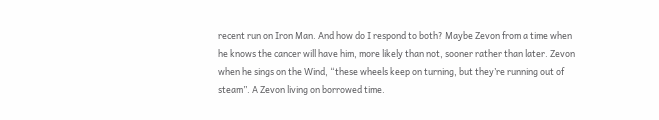recent run on Iron Man. And how do I respond to both? Maybe Zevon from a time when he knows the cancer will have him, more likely than not, sooner rather than later. Zevon when he sings on the Wind, “these wheels keep on turning, but they’re running out of steam”. A Zevon living on borrowed time.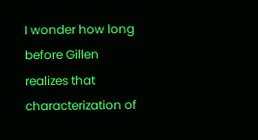I wonder how long before Gillen realizes that characterization of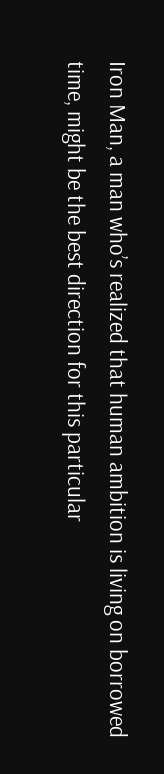Iron Man, a man who’s realized that human ambition is living on borrowed time, might be the best direction for this particular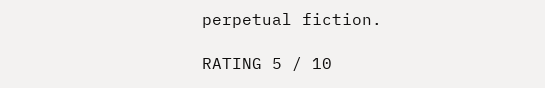perpetual fiction.

RATING 5 / 10